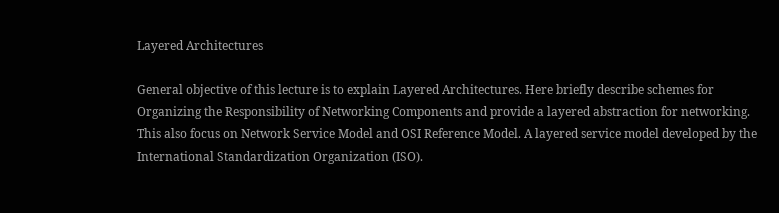Layered Architectures

General objective of this lecture is to explain Layered Architectures. Here briefly describe schemes for Organizing the Responsibility of Networking Components and provide a layered abstraction for networking. This also focus on Network Service Model and OSI Reference Model. A layered service model developed by the International Standardization Organization (ISO).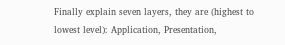Finally explain seven layers, they are (highest to lowest level): Application, Presentation,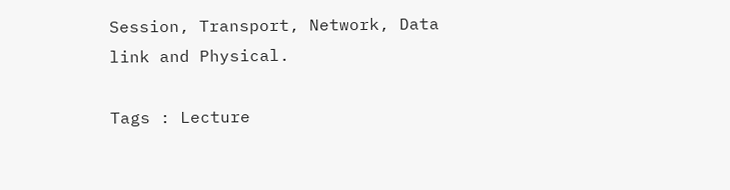Session, Transport, Network, Data link and Physical.

Tags : Lecture